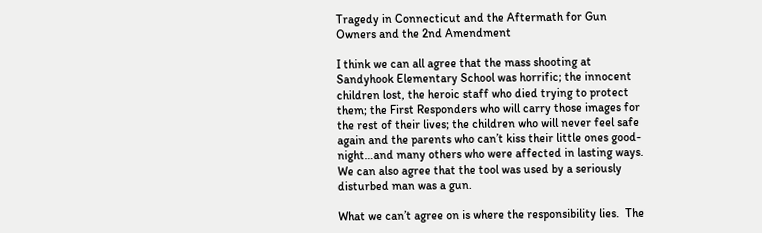Tragedy in Connecticut and the Aftermath for Gun Owners and the 2nd Amendment

I think we can all agree that the mass shooting at Sandyhook Elementary School was horrific; the innocent children lost, the heroic staff who died trying to protect them; the First Responders who will carry those images for the rest of their lives; the children who will never feel safe again and the parents who can’t kiss their little ones good-night…and many others who were affected in lasting ways.  We can also agree that the tool was used by a seriously disturbed man was a gun.

What we can’t agree on is where the responsibility lies.  The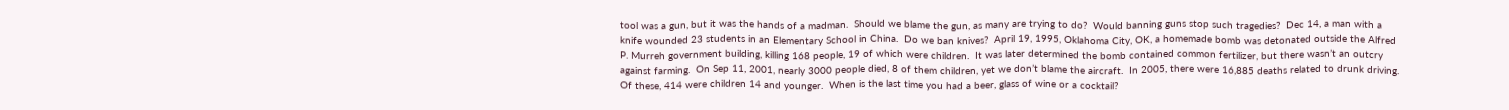tool was a gun, but it was the hands of a madman.  Should we blame the gun, as many are trying to do?  Would banning guns stop such tragedies?  Dec 14, a man with a knife wounded 23 students in an Elementary School in China.  Do we ban knives?  April 19, 1995, Oklahoma City, OK, a homemade bomb was detonated outside the Alfred P. Murreh government building, killing 168 people, 19 of which were children.  It was later determined the bomb contained common fertilizer, but there wasn’t an outcry against farming.  On Sep 11, 2001, nearly 3000 people died, 8 of them children, yet we don’t blame the aircraft.  In 2005, there were 16,885 deaths related to drunk driving.  Of these, 414 were children 14 and younger.  When is the last time you had a beer, glass of wine or a cocktail?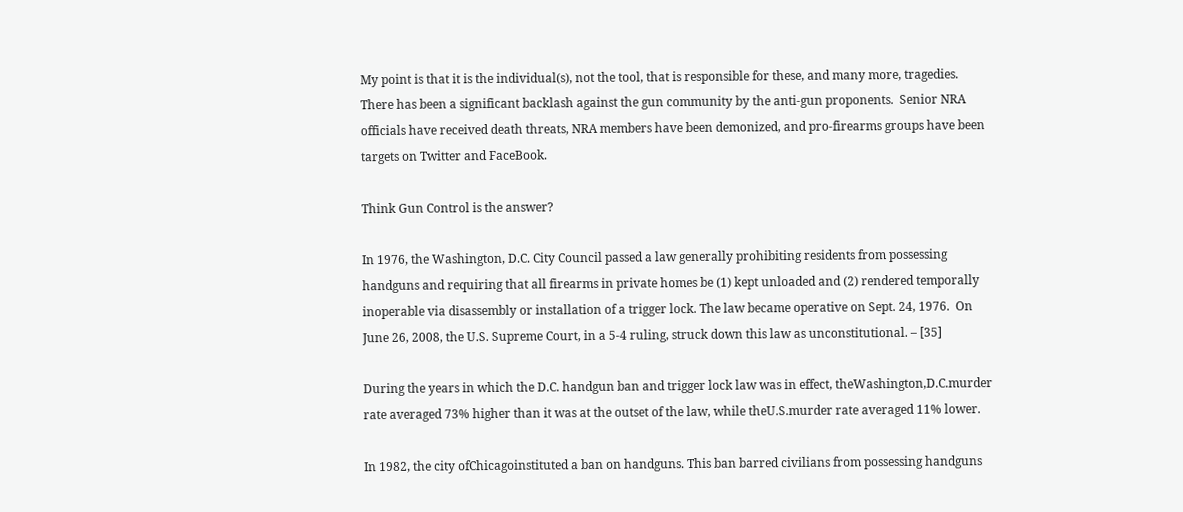My point is that it is the individual(s), not the tool, that is responsible for these, and many more, tragedies.  There has been a significant backlash against the gun community by the anti-gun proponents.  Senior NRA officials have received death threats, NRA members have been demonized, and pro-firearms groups have been targets on Twitter and FaceBook.

Think Gun Control is the answer?

In 1976, the Washington, D.C. City Council passed a law generally prohibiting residents from possessing handguns and requiring that all firearms in private homes be (1) kept unloaded and (2) rendered temporally inoperable via disassembly or installation of a trigger lock. The law became operative on Sept. 24, 1976.  On June 26, 2008, the U.S. Supreme Court, in a 5-4 ruling, struck down this law as unconstitutional. – [35]

During the years in which the D.C. handgun ban and trigger lock law was in effect, theWashington,D.C.murder rate averaged 73% higher than it was at the outset of the law, while theU.S.murder rate averaged 11% lower.

In 1982, the city ofChicagoinstituted a ban on handguns. This ban barred civilians from possessing handguns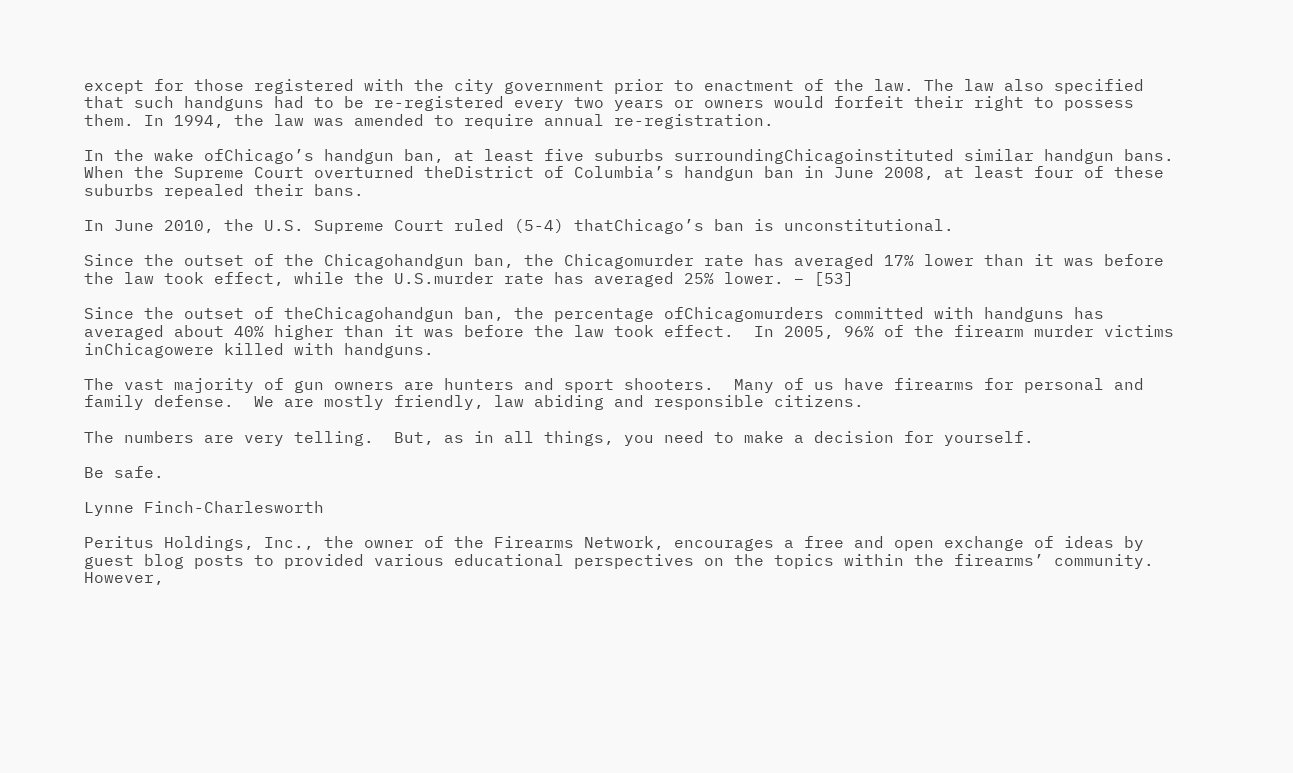except for those registered with the city government prior to enactment of the law. The law also specified that such handguns had to be re-registered every two years or owners would forfeit their right to possess them. In 1994, the law was amended to require annual re-registration.

In the wake ofChicago’s handgun ban, at least five suburbs surroundingChicagoinstituted similar handgun bans. When the Supreme Court overturned theDistrict of Columbia’s handgun ban in June 2008, at least four of these suburbs repealed their bans.

In June 2010, the U.S. Supreme Court ruled (5-4) thatChicago’s ban is unconstitutional.

Since the outset of the Chicagohandgun ban, the Chicagomurder rate has averaged 17% lower than it was before the law took effect, while the U.S.murder rate has averaged 25% lower. – [53]

Since the outset of theChicagohandgun ban, the percentage ofChicagomurders committed with handguns has averaged about 40% higher than it was before the law took effect.  In 2005, 96% of the firearm murder victims inChicagowere killed with handguns.

The vast majority of gun owners are hunters and sport shooters.  Many of us have firearms for personal and family defense.  We are mostly friendly, law abiding and responsible citizens.

The numbers are very telling.  But, as in all things, you need to make a decision for yourself.

Be safe.

Lynne Finch-Charlesworth

Peritus Holdings, Inc., the owner of the Firearms Network, encourages a free and open exchange of ideas by guest blog posts to provided various educational perspectives on the topics within the firearms’ community. However,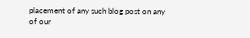placement of any such blog post on any of our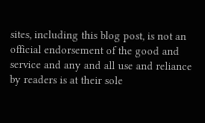sites, including this blog post, is not an official endorsement of the good and service and any and all use and reliance by readers is at their sole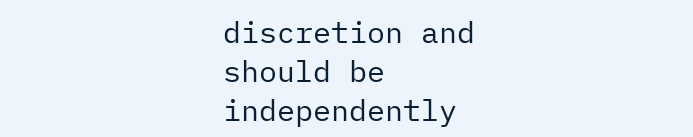discretion and should be independently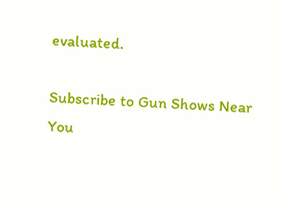evaluated.

Subscribe to Gun Shows Near You